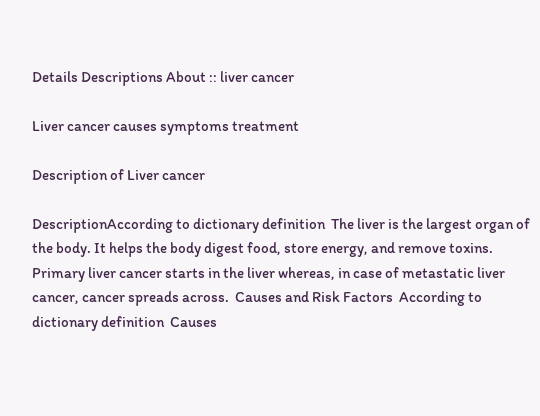Details Descriptions About :: liver cancer

Liver cancer causes symptoms treatment

Description of Liver cancer

DescriptionAccording to dictionary definition  The liver is the largest organ of the body. It helps the body digest food, store energy, and remove toxins. Primary liver cancer starts in the liver whereas, in case of metastatic liver cancer, cancer spreads across.  Causes and Risk Factors  According to dictionary definition  Causes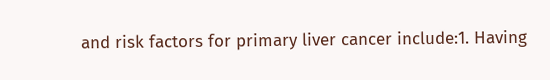and risk factors for primary liver cancer include:1. Having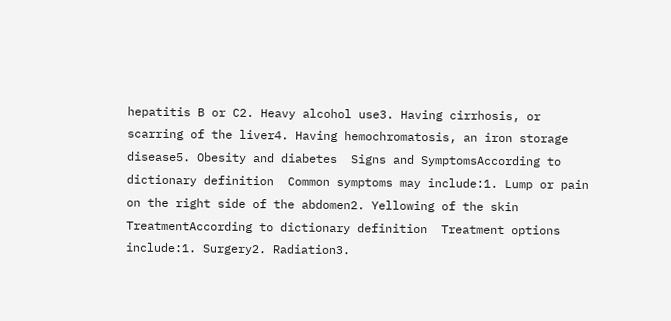hepatitis B or C2. Heavy alcohol use3. Having cirrhosis, or scarring of the liver4. Having hemochromatosis, an iron storage disease5. Obesity and diabetes  Signs and SymptomsAccording to dictionary definition  Common symptoms may include:1. Lump or pain on the right side of the abdomen2. Yellowing of the skin  TreatmentAccording to dictionary definition  Treatment options include:1. Surgery2. Radiation3.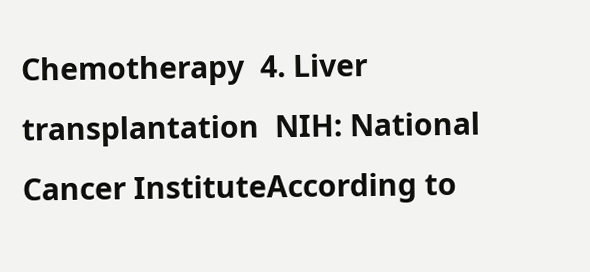Chemotherapy  4. Liver transplantation  NIH: National Cancer InstituteAccording to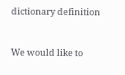dictionary definition


We would like to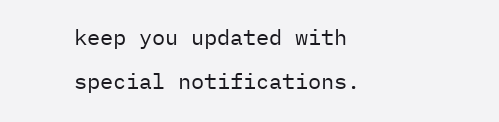keep you updated with special notifications.